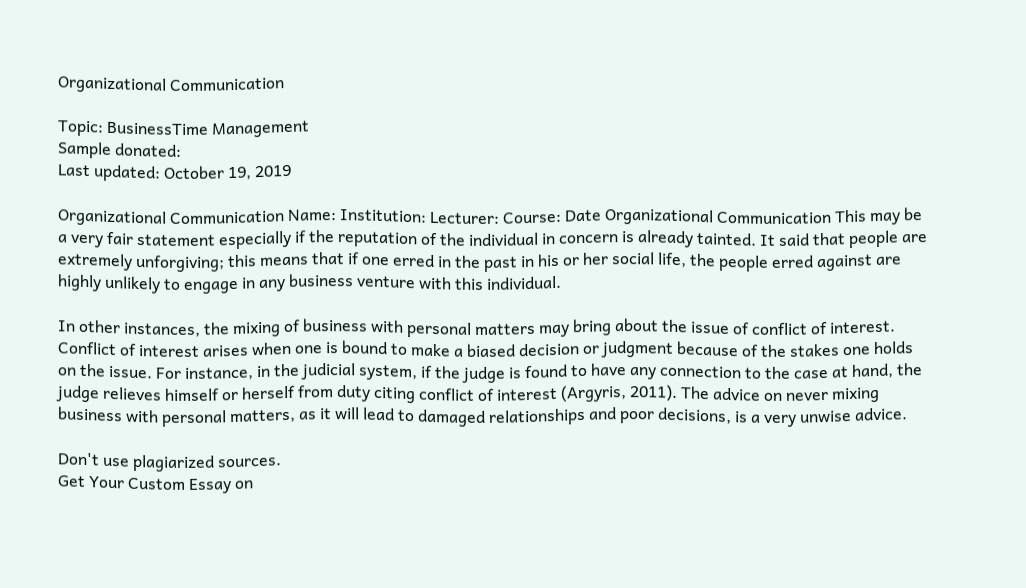Organizational Communication

Topic: BusinessTime Management
Sample donated:
Last updated: October 19, 2019

Organizational Communication Name: Institution: Lecturer: Course: Date Organizational Communication This may be a very fair statement especially if the reputation of the individual in concern is already tainted. It said that people are extremely unforgiving; this means that if one erred in the past in his or her social life, the people erred against are highly unlikely to engage in any business venture with this individual.

In other instances, the mixing of business with personal matters may bring about the issue of conflict of interest. Conflict of interest arises when one is bound to make a biased decision or judgment because of the stakes one holds on the issue. For instance, in the judicial system, if the judge is found to have any connection to the case at hand, the judge relieves himself or herself from duty citing conflict of interest (Argyris, 2011). The advice on never mixing business with personal matters, as it will lead to damaged relationships and poor decisions, is a very unwise advice.

Don't use plagiarized sources.
Get Your Custom Essay on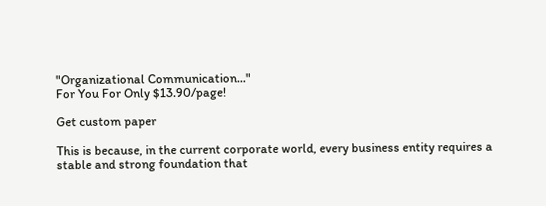"Organizational Communication..."
For You For Only $13.90/page!

Get custom paper

This is because, in the current corporate world, every business entity requires a stable and strong foundation that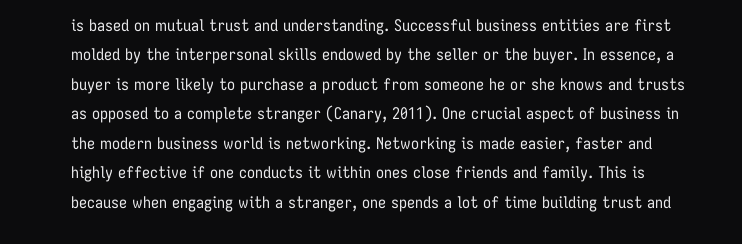is based on mutual trust and understanding. Successful business entities are first molded by the interpersonal skills endowed by the seller or the buyer. In essence, a buyer is more likely to purchase a product from someone he or she knows and trusts as opposed to a complete stranger (Canary, 2011). One crucial aspect of business in the modern business world is networking. Networking is made easier, faster and highly effective if one conducts it within ones close friends and family. This is because when engaging with a stranger, one spends a lot of time building trust and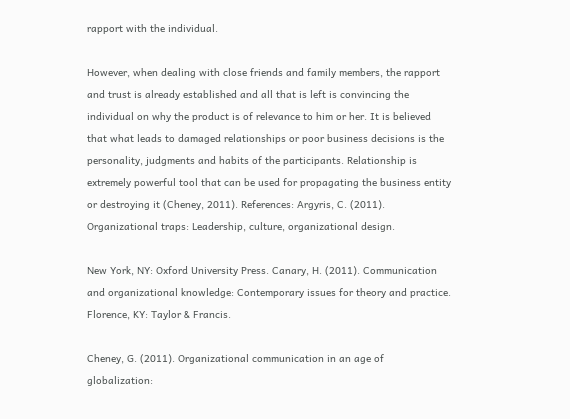rapport with the individual.

However, when dealing with close friends and family members, the rapport and trust is already established and all that is left is convincing the individual on why the product is of relevance to him or her. It is believed that what leads to damaged relationships or poor business decisions is the personality, judgments and habits of the participants. Relationship is extremely powerful tool that can be used for propagating the business entity or destroying it (Cheney, 2011). References: Argyris, C. (2011). Organizational traps: Leadership, culture, organizational design.

New York, NY: Oxford University Press. Canary, H. (2011). Communication and organizational knowledge: Contemporary issues for theory and practice. Florence, KY: Taylor & Francis.

Cheney, G. (2011). Organizational communication in an age of globalization: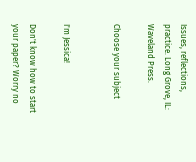Issues, reflections, practice. Long Grove, IL: Waveland Press.

Choose your subject


I'm Jessica!

Don't know how to start your paper? Worry no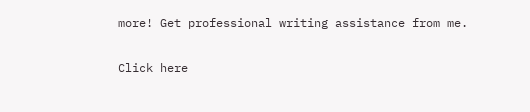more! Get professional writing assistance from me.

Click here